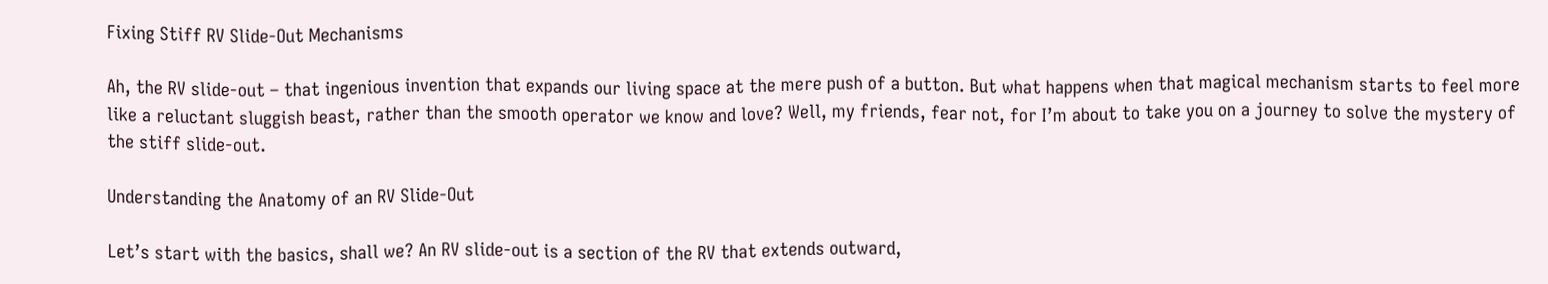Fixing Stiff RV Slide-Out Mechanisms

Ah, the RV slide-out – that ingenious invention that expands our living space at the mere push of a button. But what happens when that magical mechanism starts to feel more like a reluctant sluggish beast, rather than the smooth operator we know and love? Well, my friends, fear not, for I’m about to take you on a journey to solve the mystery of the stiff slide-out.

Understanding the Anatomy of an RV Slide-Out

Let’s start with the basics, shall we? An RV slide-out is a section of the RV that extends outward,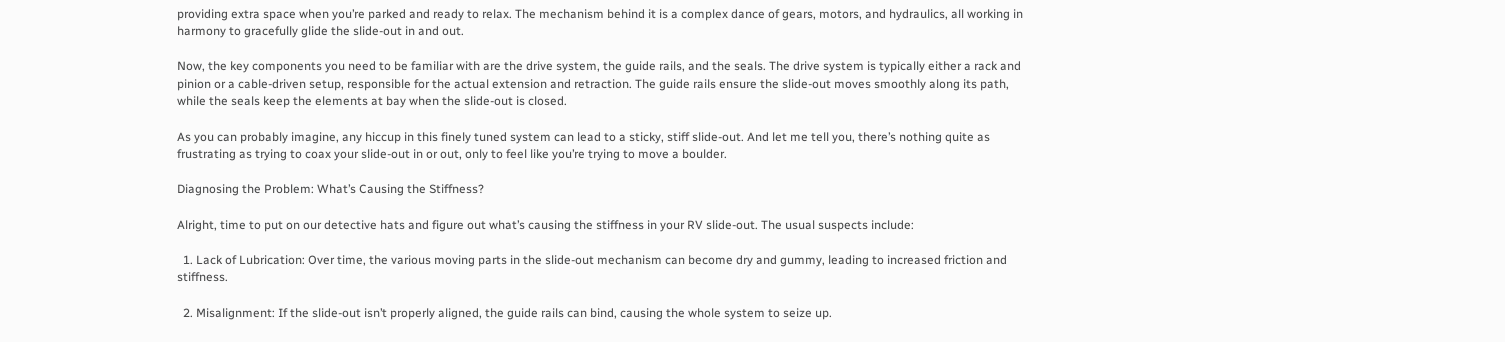providing extra space when you’re parked and ready to relax. The mechanism behind it is a complex dance of gears, motors, and hydraulics, all working in harmony to gracefully glide the slide-out in and out.

Now, the key components you need to be familiar with are the drive system, the guide rails, and the seals. The drive system is typically either a rack and pinion or a cable-driven setup, responsible for the actual extension and retraction. The guide rails ensure the slide-out moves smoothly along its path, while the seals keep the elements at bay when the slide-out is closed.

As you can probably imagine, any hiccup in this finely tuned system can lead to a sticky, stiff slide-out. And let me tell you, there’s nothing quite as frustrating as trying to coax your slide-out in or out, only to feel like you’re trying to move a boulder.

Diagnosing the Problem: What’s Causing the Stiffness?

Alright, time to put on our detective hats and figure out what’s causing the stiffness in your RV slide-out. The usual suspects include:

  1. Lack of Lubrication: Over time, the various moving parts in the slide-out mechanism can become dry and gummy, leading to increased friction and stiffness.

  2. Misalignment: If the slide-out isn’t properly aligned, the guide rails can bind, causing the whole system to seize up.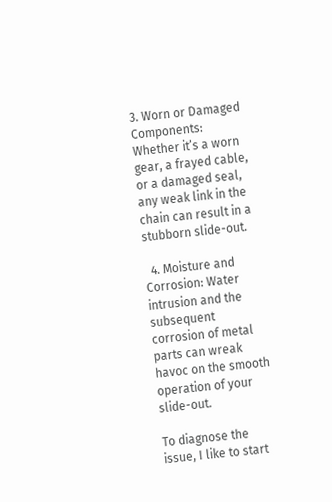3. Worn or Damaged Components: Whether it’s a worn gear, a frayed cable, or a damaged seal, any weak link in the chain can result in a stubborn slide-out.

  4. Moisture and Corrosion: Water intrusion and the subsequent corrosion of metal parts can wreak havoc on the smooth operation of your slide-out.

To diagnose the issue, I like to start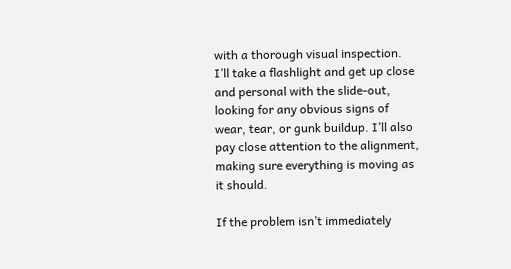with a thorough visual inspection. I’ll take a flashlight and get up close and personal with the slide-out, looking for any obvious signs of wear, tear, or gunk buildup. I’ll also pay close attention to the alignment, making sure everything is moving as it should.

If the problem isn’t immediately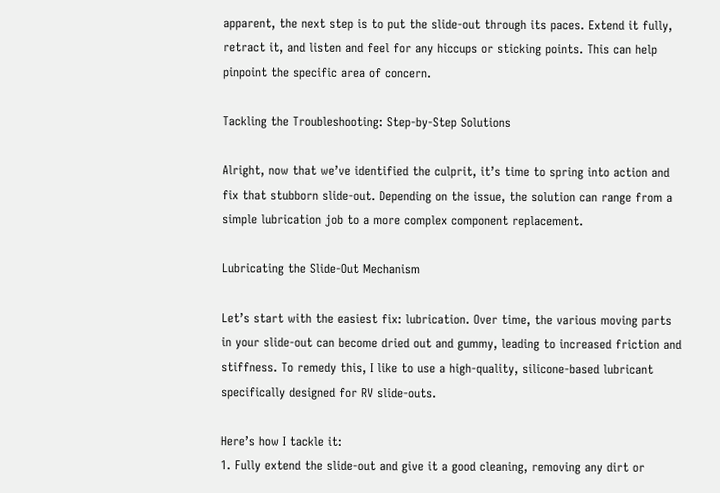apparent, the next step is to put the slide-out through its paces. Extend it fully, retract it, and listen and feel for any hiccups or sticking points. This can help pinpoint the specific area of concern.

Tackling the Troubleshooting: Step-by-Step Solutions

Alright, now that we’ve identified the culprit, it’s time to spring into action and fix that stubborn slide-out. Depending on the issue, the solution can range from a simple lubrication job to a more complex component replacement.

Lubricating the Slide-Out Mechanism

Let’s start with the easiest fix: lubrication. Over time, the various moving parts in your slide-out can become dried out and gummy, leading to increased friction and stiffness. To remedy this, I like to use a high-quality, silicone-based lubricant specifically designed for RV slide-outs.

Here’s how I tackle it:
1. Fully extend the slide-out and give it a good cleaning, removing any dirt or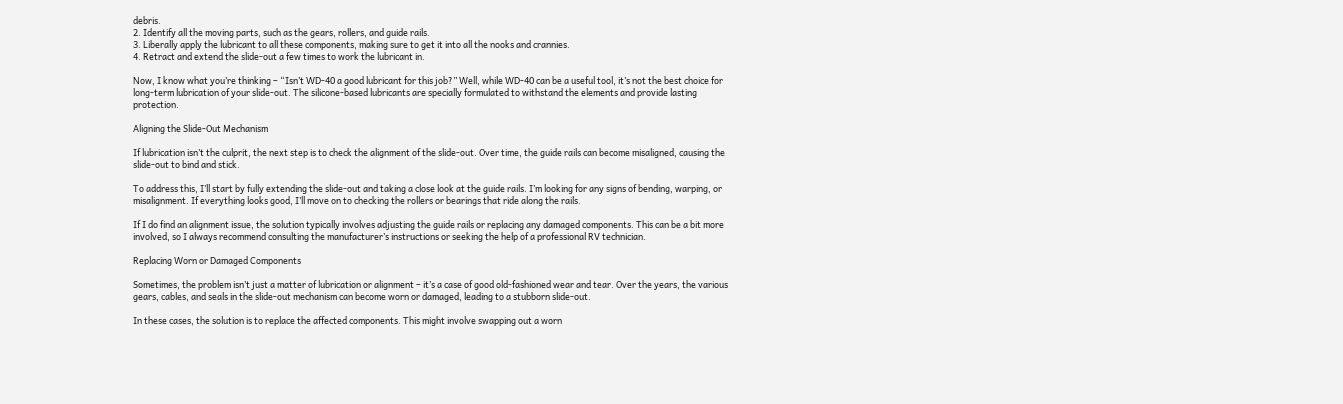debris.
2. Identify all the moving parts, such as the gears, rollers, and guide rails.
3. Liberally apply the lubricant to all these components, making sure to get it into all the nooks and crannies.
4. Retract and extend the slide-out a few times to work the lubricant in.

Now, I know what you’re thinking – “Isn’t WD-40 a good lubricant for this job?” Well, while WD-40 can be a useful tool, it’s not the best choice for long-term lubrication of your slide-out. The silicone-based lubricants are specially formulated to withstand the elements and provide lasting protection.

Aligning the Slide-Out Mechanism

If lubrication isn’t the culprit, the next step is to check the alignment of the slide-out. Over time, the guide rails can become misaligned, causing the slide-out to bind and stick.

To address this, I’ll start by fully extending the slide-out and taking a close look at the guide rails. I’m looking for any signs of bending, warping, or misalignment. If everything looks good, I’ll move on to checking the rollers or bearings that ride along the rails.

If I do find an alignment issue, the solution typically involves adjusting the guide rails or replacing any damaged components. This can be a bit more involved, so I always recommend consulting the manufacturer’s instructions or seeking the help of a professional RV technician.

Replacing Worn or Damaged Components

Sometimes, the problem isn’t just a matter of lubrication or alignment – it’s a case of good old-fashioned wear and tear. Over the years, the various gears, cables, and seals in the slide-out mechanism can become worn or damaged, leading to a stubborn slide-out.

In these cases, the solution is to replace the affected components. This might involve swapping out a worn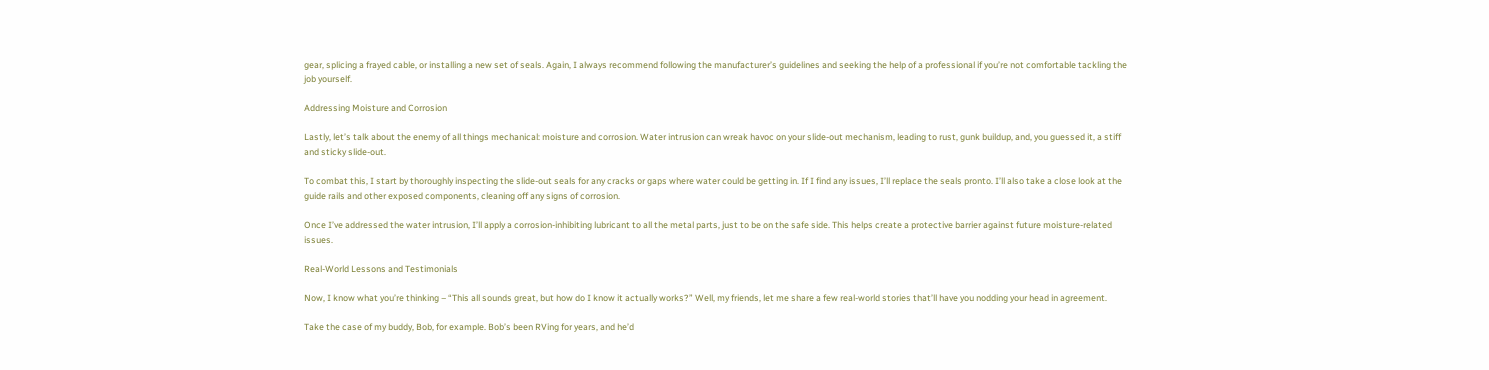gear, splicing a frayed cable, or installing a new set of seals. Again, I always recommend following the manufacturer’s guidelines and seeking the help of a professional if you’re not comfortable tackling the job yourself.

Addressing Moisture and Corrosion

Lastly, let’s talk about the enemy of all things mechanical: moisture and corrosion. Water intrusion can wreak havoc on your slide-out mechanism, leading to rust, gunk buildup, and, you guessed it, a stiff and sticky slide-out.

To combat this, I start by thoroughly inspecting the slide-out seals for any cracks or gaps where water could be getting in. If I find any issues, I’ll replace the seals pronto. I’ll also take a close look at the guide rails and other exposed components, cleaning off any signs of corrosion.

Once I’ve addressed the water intrusion, I’ll apply a corrosion-inhibiting lubricant to all the metal parts, just to be on the safe side. This helps create a protective barrier against future moisture-related issues.

Real-World Lessons and Testimonials

Now, I know what you’re thinking – “This all sounds great, but how do I know it actually works?” Well, my friends, let me share a few real-world stories that’ll have you nodding your head in agreement.

Take the case of my buddy, Bob, for example. Bob’s been RVing for years, and he’d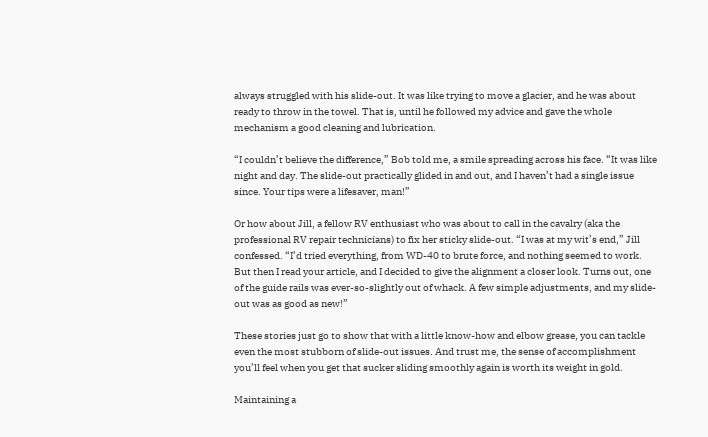always struggled with his slide-out. It was like trying to move a glacier, and he was about ready to throw in the towel. That is, until he followed my advice and gave the whole mechanism a good cleaning and lubrication.

“I couldn’t believe the difference,” Bob told me, a smile spreading across his face. “It was like night and day. The slide-out practically glided in and out, and I haven’t had a single issue since. Your tips were a lifesaver, man!”

Or how about Jill, a fellow RV enthusiast who was about to call in the cavalry (aka the professional RV repair technicians) to fix her sticky slide-out. “I was at my wit’s end,” Jill confessed. “I’d tried everything, from WD-40 to brute force, and nothing seemed to work. But then I read your article, and I decided to give the alignment a closer look. Turns out, one of the guide rails was ever-so-slightly out of whack. A few simple adjustments, and my slide-out was as good as new!”

These stories just go to show that with a little know-how and elbow grease, you can tackle even the most stubborn of slide-out issues. And trust me, the sense of accomplishment you’ll feel when you get that sucker sliding smoothly again is worth its weight in gold.

Maintaining a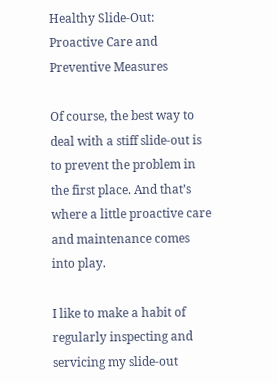Healthy Slide-Out: Proactive Care and Preventive Measures

Of course, the best way to deal with a stiff slide-out is to prevent the problem in the first place. And that’s where a little proactive care and maintenance comes into play.

I like to make a habit of regularly inspecting and servicing my slide-out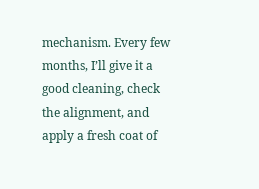mechanism. Every few months, I’ll give it a good cleaning, check the alignment, and apply a fresh coat of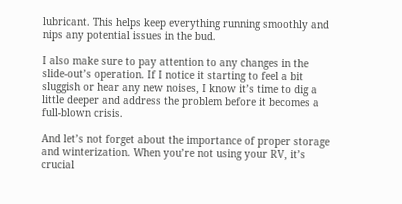lubricant. This helps keep everything running smoothly and nips any potential issues in the bud.

I also make sure to pay attention to any changes in the slide-out’s operation. If I notice it starting to feel a bit sluggish or hear any new noises, I know it’s time to dig a little deeper and address the problem before it becomes a full-blown crisis.

And let’s not forget about the importance of proper storage and winterization. When you’re not using your RV, it’s crucial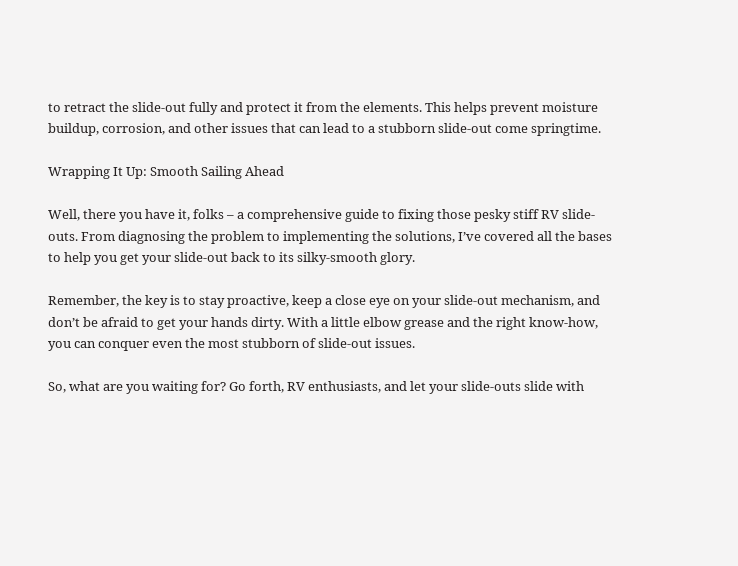to retract the slide-out fully and protect it from the elements. This helps prevent moisture buildup, corrosion, and other issues that can lead to a stubborn slide-out come springtime.

Wrapping It Up: Smooth Sailing Ahead

Well, there you have it, folks – a comprehensive guide to fixing those pesky stiff RV slide-outs. From diagnosing the problem to implementing the solutions, I’ve covered all the bases to help you get your slide-out back to its silky-smooth glory.

Remember, the key is to stay proactive, keep a close eye on your slide-out mechanism, and don’t be afraid to get your hands dirty. With a little elbow grease and the right know-how, you can conquer even the most stubborn of slide-out issues.

So, what are you waiting for? Go forth, RV enthusiasts, and let your slide-outs slide with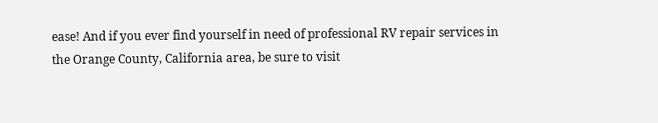ease! And if you ever find yourself in need of professional RV repair services in the Orange County, California area, be sure to visit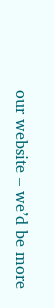our website – we’d be more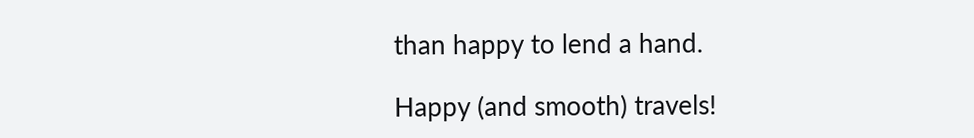than happy to lend a hand.

Happy (and smooth) travels!